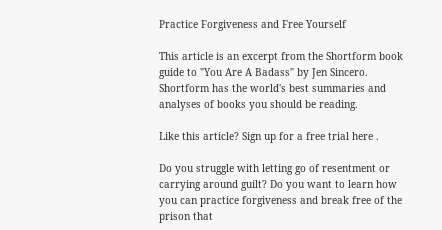Practice Forgiveness and Free Yourself

This article is an excerpt from the Shortform book guide to "You Are A Badass" by Jen Sincero. Shortform has the world's best summaries and analyses of books you should be reading.

Like this article? Sign up for a free trial here .

Do you struggle with letting go of resentment or carrying around guilt? Do you want to learn how you can practice forgiveness and break free of the prison that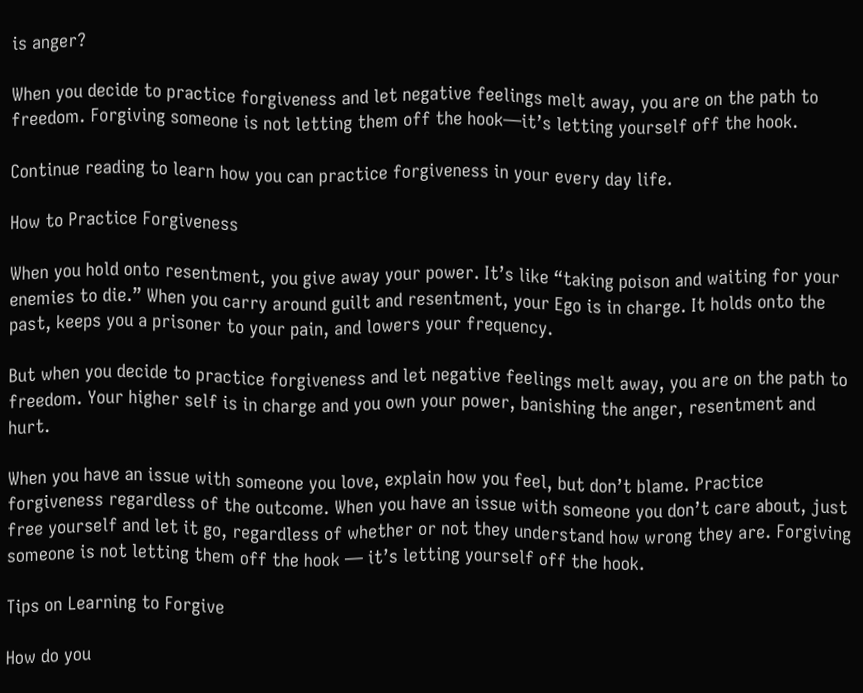is anger?

When you decide to practice forgiveness and let negative feelings melt away, you are on the path to freedom. Forgiving someone is not letting them off the hook—it’s letting yourself off the hook.

Continue reading to learn how you can practice forgiveness in your every day life.

How to Practice Forgiveness

When you hold onto resentment, you give away your power. It’s like “taking poison and waiting for your enemies to die.” When you carry around guilt and resentment, your Ego is in charge. It holds onto the past, keeps you a prisoner to your pain, and lowers your frequency.

But when you decide to practice forgiveness and let negative feelings melt away, you are on the path to freedom. Your higher self is in charge and you own your power, banishing the anger, resentment and hurt.

When you have an issue with someone you love, explain how you feel, but don’t blame. Practice forgiveness regardless of the outcome. When you have an issue with someone you don’t care about, just free yourself and let it go, regardless of whether or not they understand how wrong they are. Forgiving someone is not letting them off the hook — it’s letting yourself off the hook.

Tips on Learning to Forgive

How do you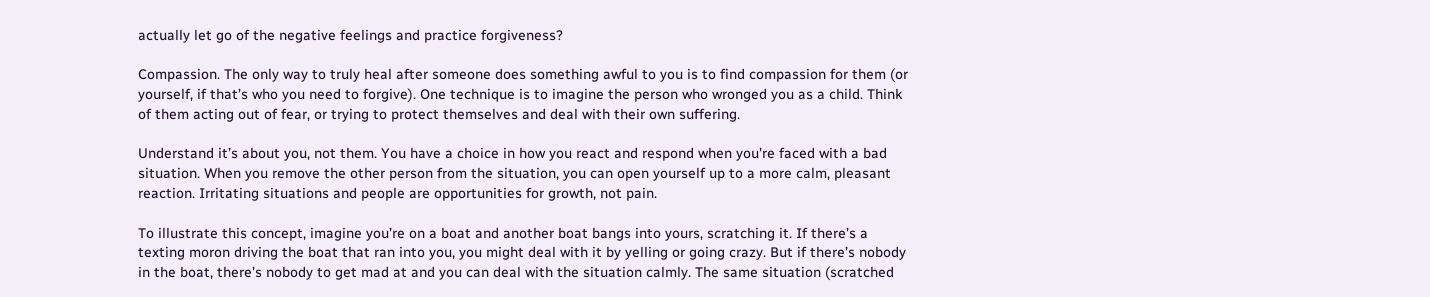actually let go of the negative feelings and practice forgiveness?

Compassion. The only way to truly heal after someone does something awful to you is to find compassion for them (or yourself, if that’s who you need to forgive). One technique is to imagine the person who wronged you as a child. Think of them acting out of fear, or trying to protect themselves and deal with their own suffering.

Understand it’s about you, not them. You have a choice in how you react and respond when you’re faced with a bad situation. When you remove the other person from the situation, you can open yourself up to a more calm, pleasant reaction. Irritating situations and people are opportunities for growth, not pain.

To illustrate this concept, imagine you’re on a boat and another boat bangs into yours, scratching it. If there’s a texting moron driving the boat that ran into you, you might deal with it by yelling or going crazy. But if there’s nobody in the boat, there’s nobody to get mad at and you can deal with the situation calmly. The same situation (scratched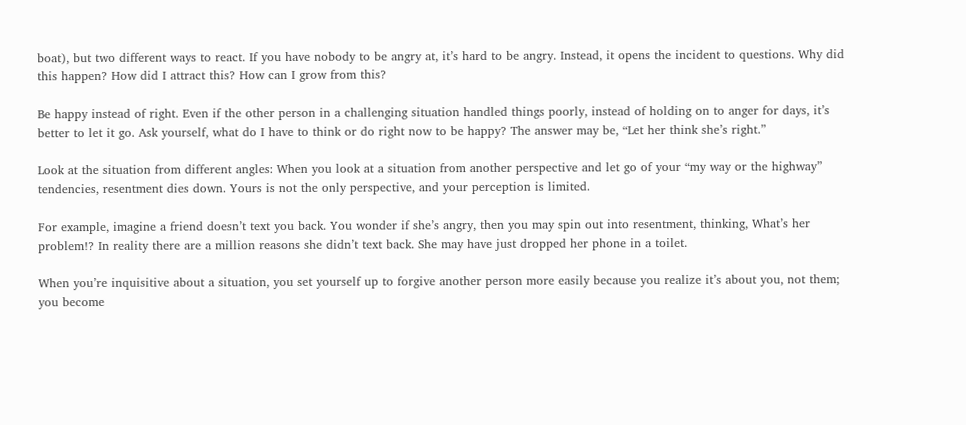boat), but two different ways to react. If you have nobody to be angry at, it’s hard to be angry. Instead, it opens the incident to questions. Why did this happen? How did I attract this? How can I grow from this?

Be happy instead of right. Even if the other person in a challenging situation handled things poorly, instead of holding on to anger for days, it’s better to let it go. Ask yourself, what do I have to think or do right now to be happy? The answer may be, “Let her think she’s right.”

Look at the situation from different angles: When you look at a situation from another perspective and let go of your “my way or the highway” tendencies, resentment dies down. Yours is not the only perspective, and your perception is limited.

For example, imagine a friend doesn’t text you back. You wonder if she’s angry, then you may spin out into resentment, thinking, What’s her problem!? In reality there are a million reasons she didn’t text back. She may have just dropped her phone in a toilet.

When you’re inquisitive about a situation, you set yourself up to forgive another person more easily because you realize it’s about you, not them; you become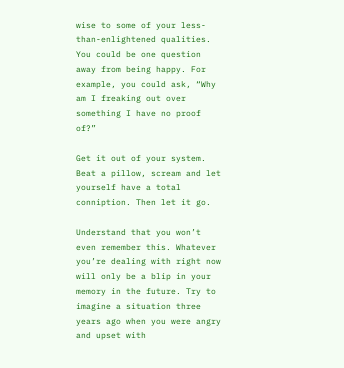wise to some of your less-than-enlightened qualities. You could be one question away from being happy. For example, you could ask, “Why am I freaking out over something I have no proof of?”

Get it out of your system. Beat a pillow, scream and let yourself have a total conniption. Then let it go.

Understand that you won’t even remember this. Whatever you’re dealing with right now will only be a blip in your memory in the future. Try to imagine a situation three years ago when you were angry and upset with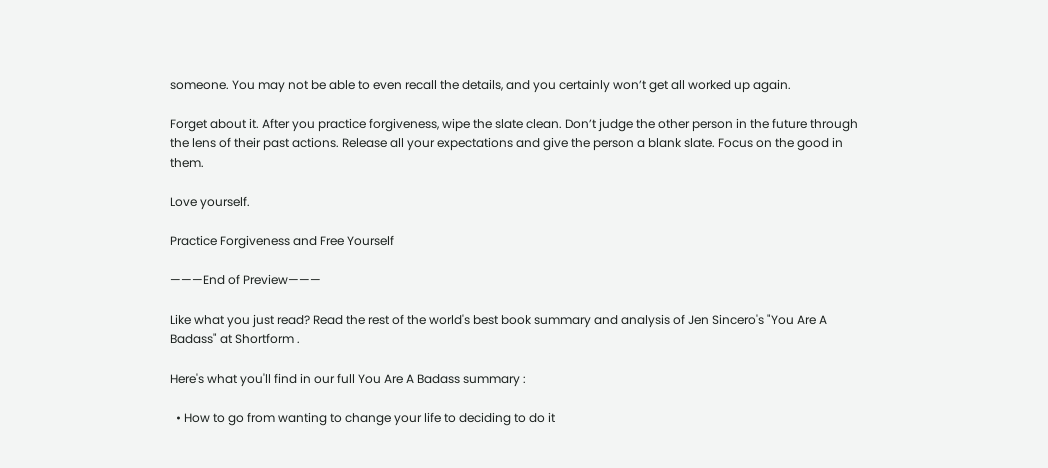someone. You may not be able to even recall the details, and you certainly won’t get all worked up again.

Forget about it. After you practice forgiveness, wipe the slate clean. Don’t judge the other person in the future through the lens of their past actions. Release all your expectations and give the person a blank slate. Focus on the good in them.

Love yourself.

Practice Forgiveness and Free Yourself

———End of Preview———

Like what you just read? Read the rest of the world's best book summary and analysis of Jen Sincero's "You Are A Badass" at Shortform .

Here's what you'll find in our full You Are A Badass summary :

  • How to go from wanting to change your life to deciding to do it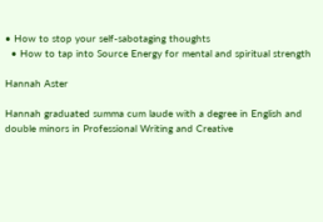• How to stop your self-sabotaging thoughts
  • How to tap into Source Energy for mental and spiritual strength

Hannah Aster

Hannah graduated summa cum laude with a degree in English and double minors in Professional Writing and Creative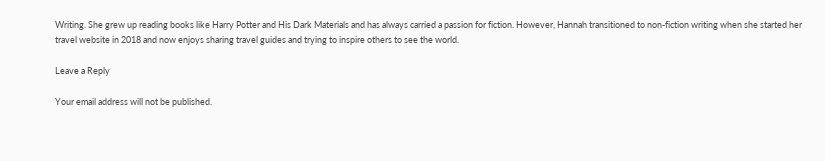Writing. She grew up reading books like Harry Potter and His Dark Materials and has always carried a passion for fiction. However, Hannah transitioned to non-fiction writing when she started her travel website in 2018 and now enjoys sharing travel guides and trying to inspire others to see the world.

Leave a Reply

Your email address will not be published.